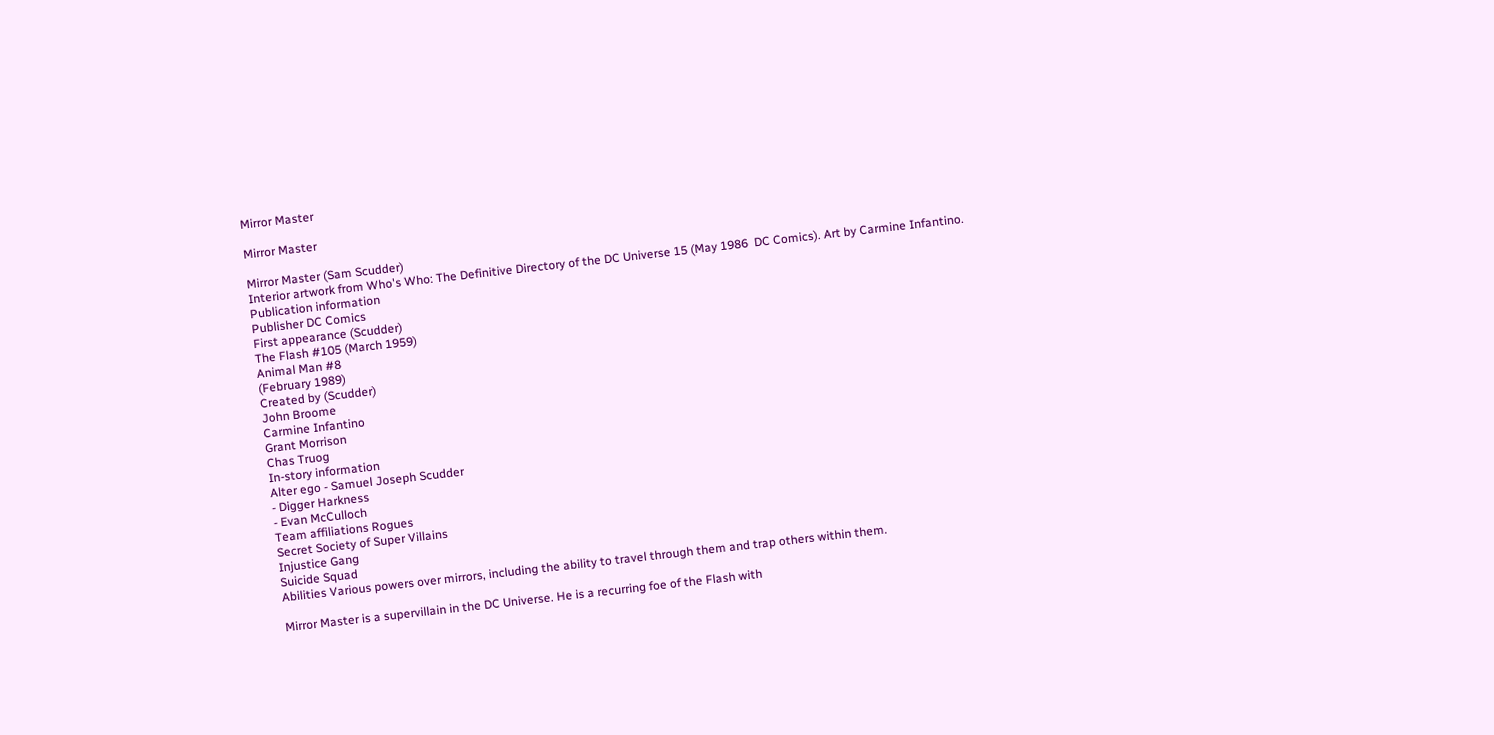Mirror Master

Mirror Master

Mirror Master (Sam Scudder)
Interior artwork from Who's Who: The Definitive Directory of the DC Universe 15 (May 1986  DC Comics). Art by Carmine Infantino.
Publication information
Publisher DC Comics
First appearance (Scudder)
The Flash #105 (March 1959)
Animal Man #8
(February 1989)
Created by (Scudder)
John Broome
Carmine Infantino
Grant Morrison
Chas Truog
In-story information
Alter ego - Samuel Joseph Scudder
- Digger Harkness
- Evan McCulloch
Team affiliations Rogues
Secret Society of Super Villains
Injustice Gang
Suicide Squad
Abilities Various powers over mirrors, including the ability to travel through them and trap others within them.

Mirror Master is a supervillain in the DC Universe. He is a recurring foe of the Flash with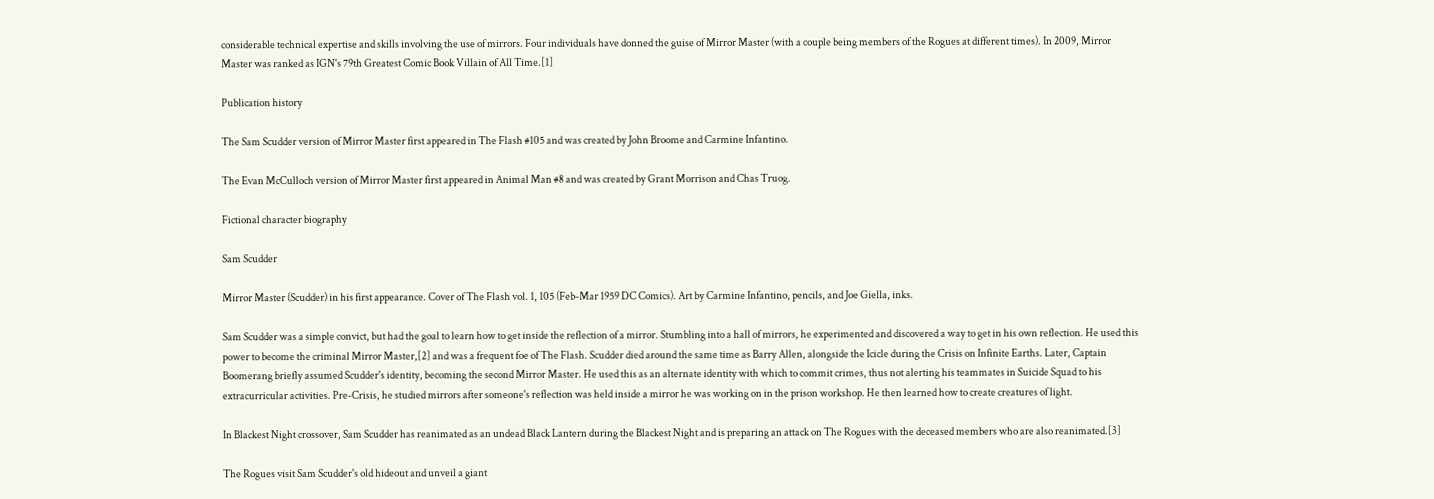considerable technical expertise and skills involving the use of mirrors. Four individuals have donned the guise of Mirror Master (with a couple being members of the Rogues at different times). In 2009, Mirror Master was ranked as IGN's 79th Greatest Comic Book Villain of All Time.[1]

Publication history

The Sam Scudder version of Mirror Master first appeared in The Flash #105 and was created by John Broome and Carmine Infantino.

The Evan McCulloch version of Mirror Master first appeared in Animal Man #8 and was created by Grant Morrison and Chas Truog.

Fictional character biography

Sam Scudder

Mirror Master (Scudder) in his first appearance. Cover of The Flash vol. 1, 105 (Feb-Mar 1959 DC Comics). Art by Carmine Infantino, pencils, and Joe Giella, inks.

Sam Scudder was a simple convict, but had the goal to learn how to get inside the reflection of a mirror. Stumbling into a hall of mirrors, he experimented and discovered a way to get in his own reflection. He used this power to become the criminal Mirror Master,[2] and was a frequent foe of The Flash. Scudder died around the same time as Barry Allen, alongside the Icicle during the Crisis on Infinite Earths. Later, Captain Boomerang briefly assumed Scudder's identity, becoming the second Mirror Master. He used this as an alternate identity with which to commit crimes, thus not alerting his teammates in Suicide Squad to his extracurricular activities. Pre-Crisis, he studied mirrors after someone's reflection was held inside a mirror he was working on in the prison workshop. He then learned how to create creatures of light.

In Blackest Night crossover, Sam Scudder has reanimated as an undead Black Lantern during the Blackest Night and is preparing an attack on The Rogues with the deceased members who are also reanimated.[3]

The Rogues visit Sam Scudder's old hideout and unveil a giant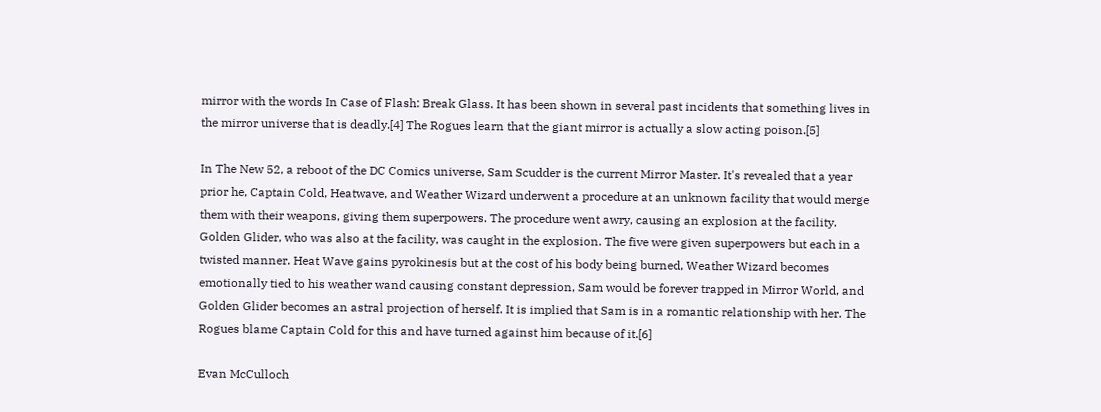mirror with the words In Case of Flash: Break Glass. It has been shown in several past incidents that something lives in the mirror universe that is deadly.[4] The Rogues learn that the giant mirror is actually a slow acting poison.[5]

In The New 52, a reboot of the DC Comics universe, Sam Scudder is the current Mirror Master. It's revealed that a year prior he, Captain Cold, Heatwave, and Weather Wizard underwent a procedure at an unknown facility that would merge them with their weapons, giving them superpowers. The procedure went awry, causing an explosion at the facility. Golden Glider, who was also at the facility, was caught in the explosion. The five were given superpowers but each in a twisted manner. Heat Wave gains pyrokinesis but at the cost of his body being burned, Weather Wizard becomes emotionally tied to his weather wand causing constant depression, Sam would be forever trapped in Mirror World, and Golden Glider becomes an astral projection of herself. It is implied that Sam is in a romantic relationship with her. The Rogues blame Captain Cold for this and have turned against him because of it.[6]

Evan McCulloch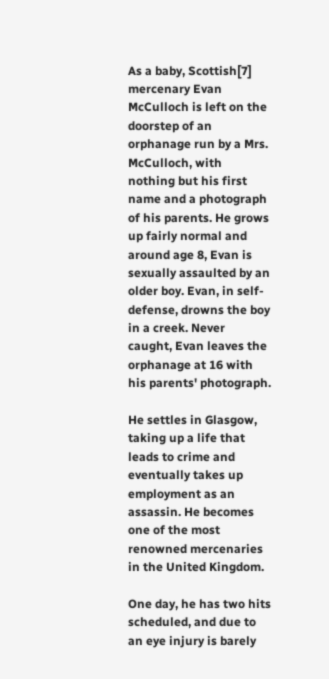As a baby, Scottish[7] mercenary Evan McCulloch is left on the doorstep of an orphanage run by a Mrs. McCulloch, with nothing but his first name and a photograph of his parents. He grows up fairly normal and around age 8, Evan is sexually assaulted by an older boy. Evan, in self-defense, drowns the boy in a creek. Never caught, Evan leaves the orphanage at 16 with his parents' photograph.

He settles in Glasgow, taking up a life that leads to crime and eventually takes up employment as an assassin. He becomes one of the most renowned mercenaries in the United Kingdom.

One day, he has two hits scheduled, and due to an eye injury is barely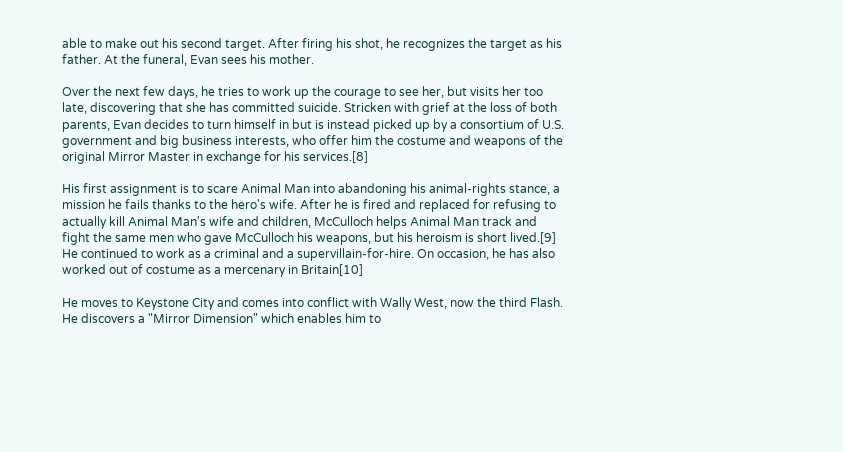able to make out his second target. After firing his shot, he recognizes the target as his father. At the funeral, Evan sees his mother.

Over the next few days, he tries to work up the courage to see her, but visits her too late, discovering that she has committed suicide. Stricken with grief at the loss of both parents, Evan decides to turn himself in but is instead picked up by a consortium of U.S. government and big business interests, who offer him the costume and weapons of the original Mirror Master in exchange for his services.[8]

His first assignment is to scare Animal Man into abandoning his animal-rights stance, a mission he fails thanks to the hero's wife. After he is fired and replaced for refusing to actually kill Animal Man's wife and children, McCulloch helps Animal Man track and fight the same men who gave McCulloch his weapons, but his heroism is short lived.[9] He continued to work as a criminal and a supervillain-for-hire. On occasion, he has also worked out of costume as a mercenary in Britain[10]

He moves to Keystone City and comes into conflict with Wally West, now the third Flash. He discovers a "Mirror Dimension" which enables him to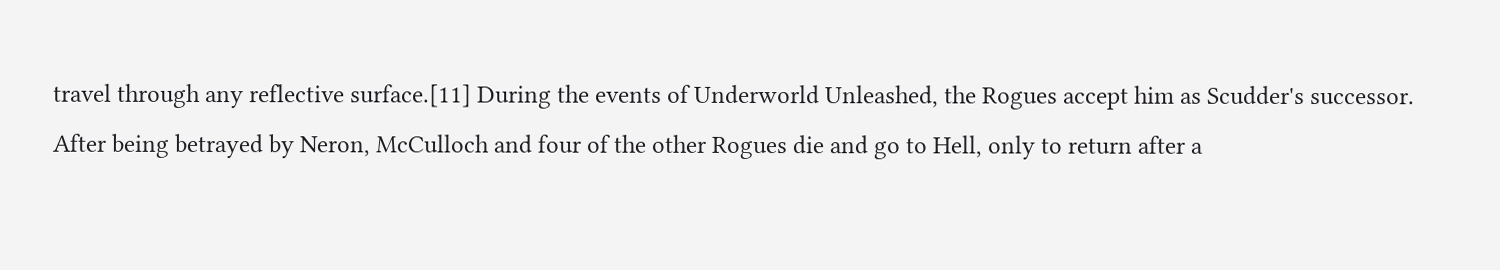travel through any reflective surface.[11] During the events of Underworld Unleashed, the Rogues accept him as Scudder's successor. After being betrayed by Neron, McCulloch and four of the other Rogues die and go to Hell, only to return after a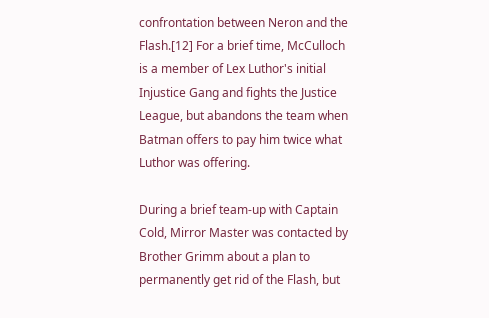confrontation between Neron and the Flash.[12] For a brief time, McCulloch is a member of Lex Luthor's initial Injustice Gang and fights the Justice League, but abandons the team when Batman offers to pay him twice what Luthor was offering.

During a brief team-up with Captain Cold, Mirror Master was contacted by Brother Grimm about a plan to permanently get rid of the Flash, but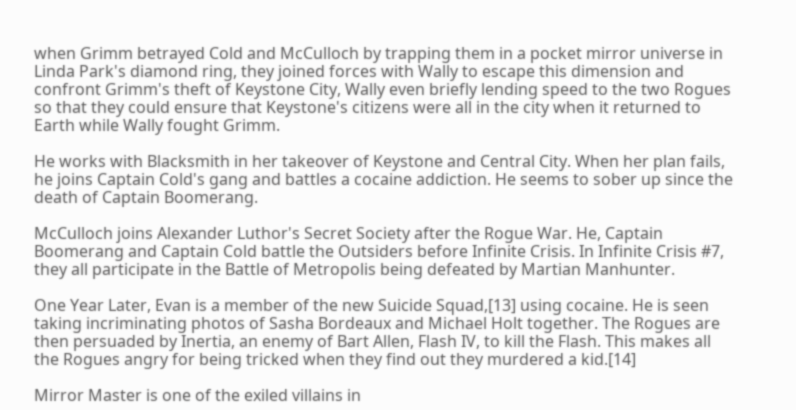when Grimm betrayed Cold and McCulloch by trapping them in a pocket mirror universe in Linda Park's diamond ring, they joined forces with Wally to escape this dimension and confront Grimm's theft of Keystone City, Wally even briefly lending speed to the two Rogues so that they could ensure that Keystone's citizens were all in the city when it returned to Earth while Wally fought Grimm.

He works with Blacksmith in her takeover of Keystone and Central City. When her plan fails, he joins Captain Cold's gang and battles a cocaine addiction. He seems to sober up since the death of Captain Boomerang.

McCulloch joins Alexander Luthor's Secret Society after the Rogue War. He, Captain Boomerang and Captain Cold battle the Outsiders before Infinite Crisis. In Infinite Crisis #7, they all participate in the Battle of Metropolis being defeated by Martian Manhunter.

One Year Later, Evan is a member of the new Suicide Squad,[13] using cocaine. He is seen taking incriminating photos of Sasha Bordeaux and Michael Holt together. The Rogues are then persuaded by Inertia, an enemy of Bart Allen, Flash IV, to kill the Flash. This makes all the Rogues angry for being tricked when they find out they murdered a kid.[14]

Mirror Master is one of the exiled villains in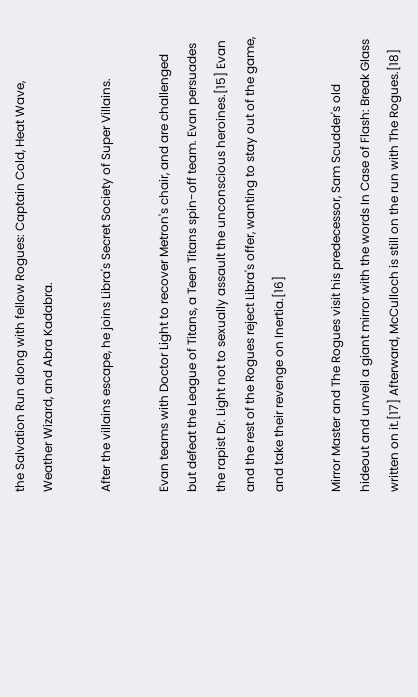the Salvation Run along with fellow Rogues: Captain Cold, Heat Wave, Weather Wizard, and Abra Kadabra.

After the villains escape, he joins Libra's Secret Society of Super Villains.

Evan teams with Doctor Light to recover Metron's chair, and are challenged but defeat the League of Titans, a Teen Titans spin-off team. Evan persuades the rapist Dr. Light not to sexually assault the unconscious heroines.[15] Evan and the rest of the Rogues reject Libra's offer, wanting to stay out of the game, and take their revenge on Inertia.[16]

Mirror Master and The Rogues visit his predecessor, Sam Scudder's old hideout and unveil a giant mirror with the words In Case of Flash: Break Glass written on it.[17] Afterward, McCulloch is still on the run with The Rogues.[18]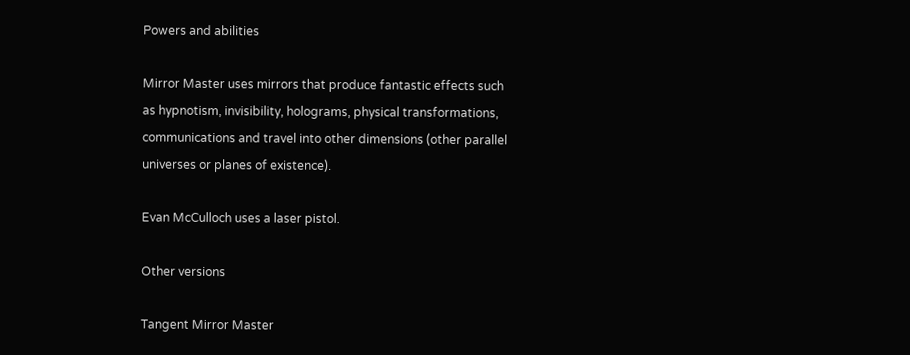Powers and abilities

Mirror Master uses mirrors that produce fantastic effects such as hypnotism, invisibility, holograms, physical transformations, communications and travel into other dimensions (other parallel universes or planes of existence).

Evan McCulloch uses a laser pistol.

Other versions

Tangent Mirror Master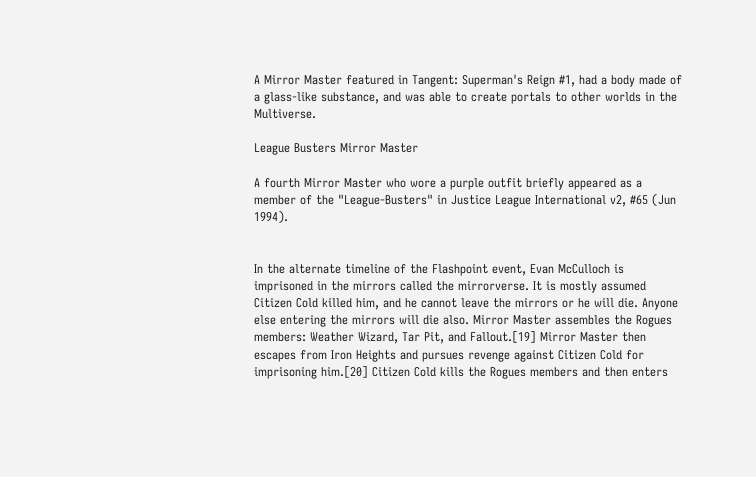A Mirror Master featured in Tangent: Superman's Reign #1, had a body made of a glass-like substance, and was able to create portals to other worlds in the Multiverse.

League Busters Mirror Master

A fourth Mirror Master who wore a purple outfit briefly appeared as a member of the "League-Busters" in Justice League International v2, #65 (Jun 1994).


In the alternate timeline of the Flashpoint event, Evan McCulloch is imprisoned in the mirrors called the mirrorverse. It is mostly assumed Citizen Cold killed him, and he cannot leave the mirrors or he will die. Anyone else entering the mirrors will die also. Mirror Master assembles the Rogues members: Weather Wizard, Tar Pit, and Fallout.[19] Mirror Master then escapes from Iron Heights and pursues revenge against Citizen Cold for imprisoning him.[20] Citizen Cold kills the Rogues members and then enters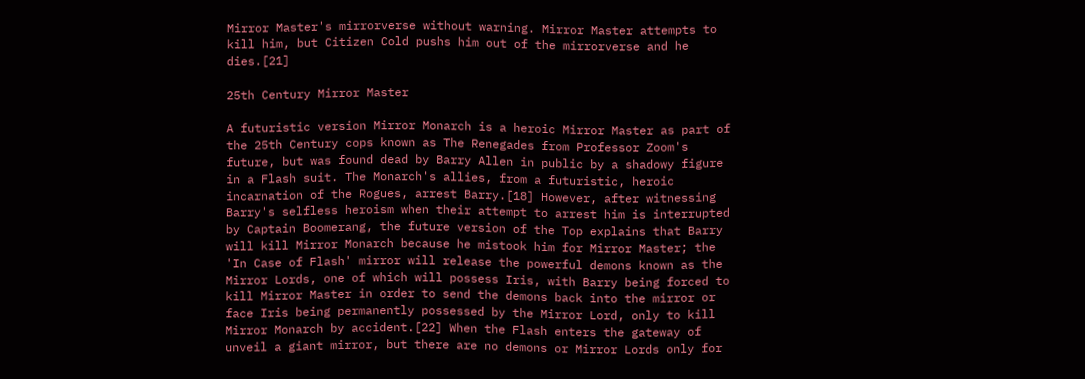Mirror Master's mirrorverse without warning. Mirror Master attempts to kill him, but Citizen Cold pushs him out of the mirrorverse and he dies.[21]

25th Century Mirror Master

A futuristic version Mirror Monarch is a heroic Mirror Master as part of the 25th Century cops known as The Renegades from Professor Zoom's future, but was found dead by Barry Allen in public by a shadowy figure in a Flash suit. The Monarch's allies, from a futuristic, heroic incarnation of the Rogues, arrest Barry.[18] However, after witnessing Barry's selfless heroism when their attempt to arrest him is interrupted by Captain Boomerang, the future version of the Top explains that Barry will kill Mirror Monarch because he mistook him for Mirror Master; the 'In Case of Flash' mirror will release the powerful demons known as the Mirror Lords, one of which will possess Iris, with Barry being forced to kill Mirror Master in order to send the demons back into the mirror or face Iris being permanently possessed by the Mirror Lord, only to kill Mirror Monarch by accident.[22] When the Flash enters the gateway of unveil a giant mirror, but there are no demons or Mirror Lords only for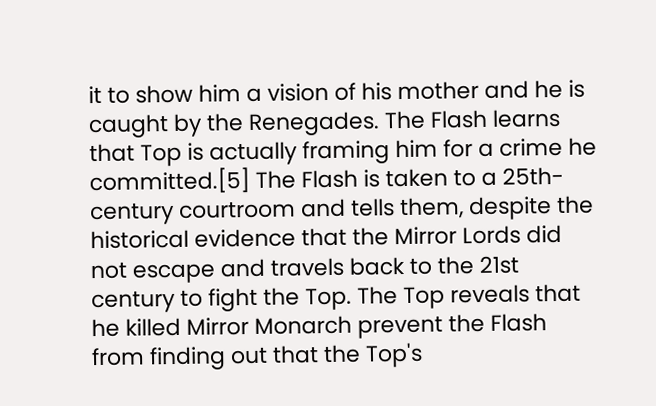it to show him a vision of his mother and he is caught by the Renegades. The Flash learns that Top is actually framing him for a crime he committed.[5] The Flash is taken to a 25th-century courtroom and tells them, despite the historical evidence that the Mirror Lords did not escape and travels back to the 21st century to fight the Top. The Top reveals that he killed Mirror Monarch prevent the Flash from finding out that the Top's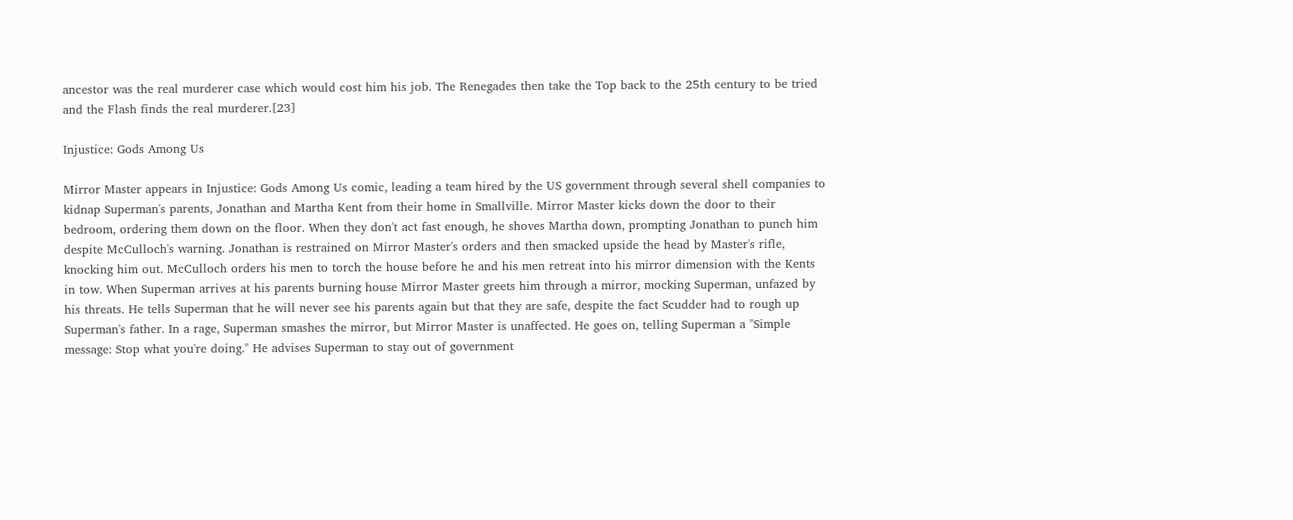ancestor was the real murderer case which would cost him his job. The Renegades then take the Top back to the 25th century to be tried and the Flash finds the real murderer.[23]

Injustice: Gods Among Us

Mirror Master appears in Injustice: Gods Among Us comic, leading a team hired by the US government through several shell companies to kidnap Superman's parents, Jonathan and Martha Kent from their home in Smallville. Mirror Master kicks down the door to their bedroom, ordering them down on the floor. When they don't act fast enough, he shoves Martha down, prompting Jonathan to punch him despite McCulloch's warning. Jonathan is restrained on Mirror Master's orders and then smacked upside the head by Master's rifle, knocking him out. McCulloch orders his men to torch the house before he and his men retreat into his mirror dimension with the Kents in tow. When Superman arrives at his parents burning house Mirror Master greets him through a mirror, mocking Superman, unfazed by his threats. He tells Superman that he will never see his parents again but that they are safe, despite the fact Scudder had to rough up Superman's father. In a rage, Superman smashes the mirror, but Mirror Master is unaffected. He goes on, telling Superman a "Simple message: Stop what you're doing." He advises Superman to stay out of government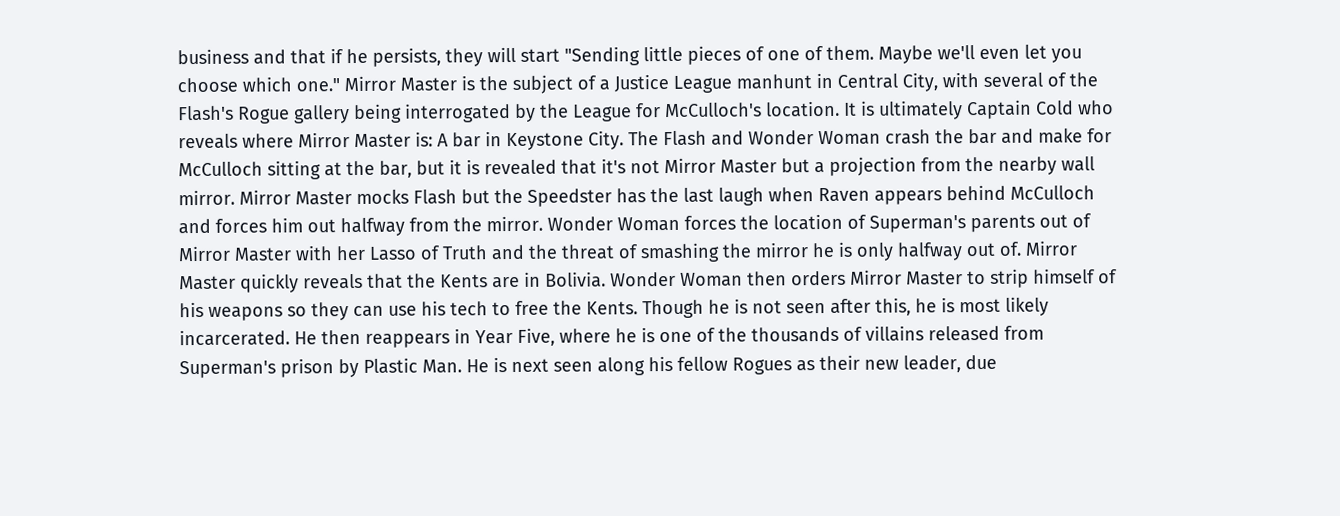business and that if he persists, they will start "Sending little pieces of one of them. Maybe we'll even let you choose which one." Mirror Master is the subject of a Justice League manhunt in Central City, with several of the Flash's Rogue gallery being interrogated by the League for McCulloch's location. It is ultimately Captain Cold who reveals where Mirror Master is: A bar in Keystone City. The Flash and Wonder Woman crash the bar and make for McCulloch sitting at the bar, but it is revealed that it's not Mirror Master but a projection from the nearby wall mirror. Mirror Master mocks Flash but the Speedster has the last laugh when Raven appears behind McCulloch and forces him out halfway from the mirror. Wonder Woman forces the location of Superman's parents out of Mirror Master with her Lasso of Truth and the threat of smashing the mirror he is only halfway out of. Mirror Master quickly reveals that the Kents are in Bolivia. Wonder Woman then orders Mirror Master to strip himself of his weapons so they can use his tech to free the Kents. Though he is not seen after this, he is most likely incarcerated. He then reappears in Year Five, where he is one of the thousands of villains released from Superman's prison by Plastic Man. He is next seen along his fellow Rogues as their new leader, due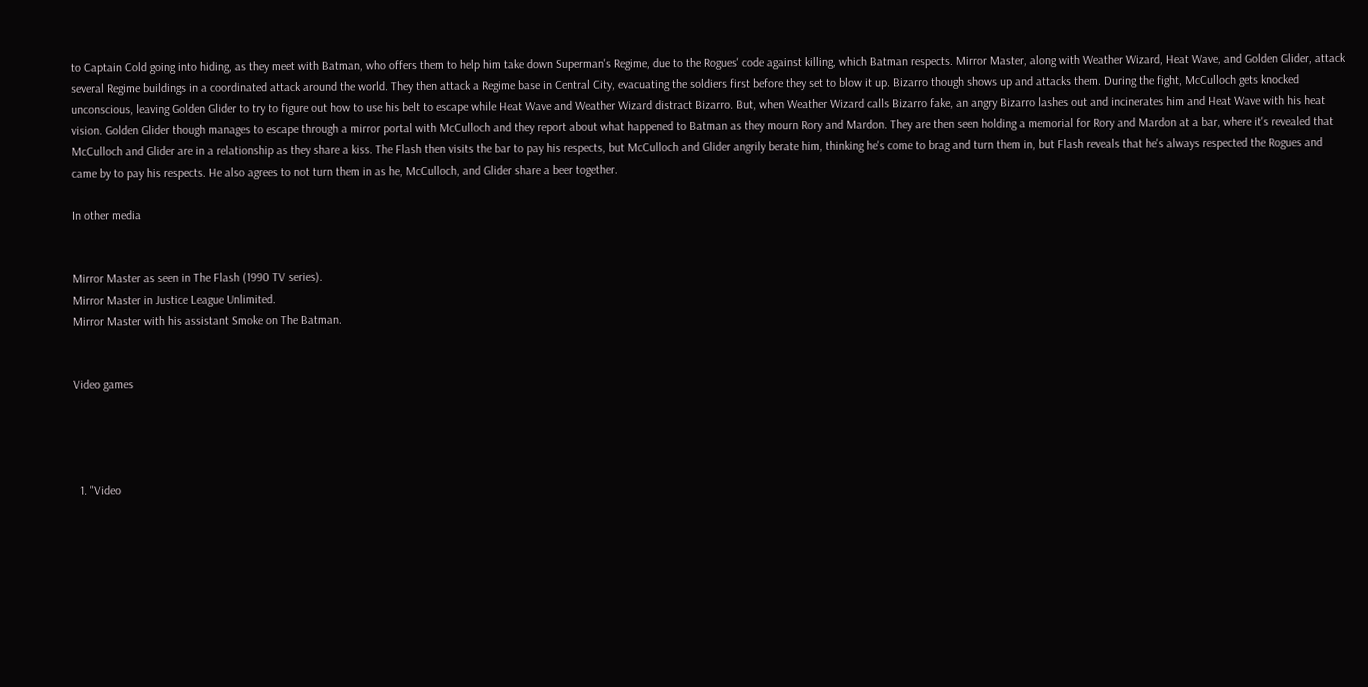to Captain Cold going into hiding, as they meet with Batman, who offers them to help him take down Superman's Regime, due to the Rogues' code against killing, which Batman respects. Mirror Master, along with Weather Wizard, Heat Wave, and Golden Glider, attack several Regime buildings in a coordinated attack around the world. They then attack a Regime base in Central City, evacuating the soldiers first before they set to blow it up. Bizarro though shows up and attacks them. During the fight, McCulloch gets knocked unconscious, leaving Golden Glider to try to figure out how to use his belt to escape while Heat Wave and Weather Wizard distract Bizarro. But, when Weather Wizard calls Bizarro fake, an angry Bizarro lashes out and incinerates him and Heat Wave with his heat vision. Golden Glider though manages to escape through a mirror portal with McCulloch and they report about what happened to Batman as they mourn Rory and Mardon. They are then seen holding a memorial for Rory and Mardon at a bar, where it's revealed that McCulloch and Glider are in a relationship as they share a kiss. The Flash then visits the bar to pay his respects, but McCulloch and Glider angrily berate him, thinking he's come to brag and turn them in, but Flash reveals that he's always respected the Rogues and came by to pay his respects. He also agrees to not turn them in as he, McCulloch, and Glider share a beer together.

In other media


Mirror Master as seen in The Flash (1990 TV series).
Mirror Master in Justice League Unlimited.
Mirror Master with his assistant Smoke on The Batman.


Video games




  1. "Video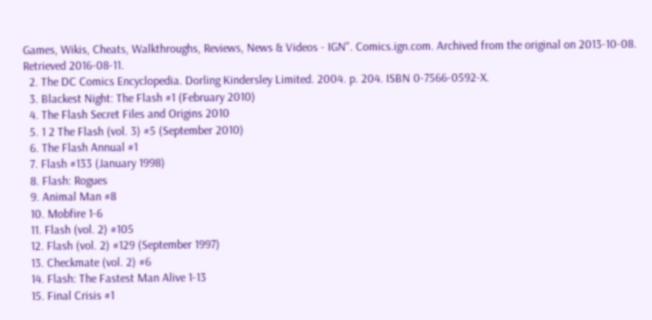Games, Wikis, Cheats, Walkthroughs, Reviews, News & Videos - IGN". Comics.ign.com. Archived from the original on 2013-10-08. Retrieved 2016-08-11.
  2. The DC Comics Encyclopedia. Dorling Kindersley Limited. 2004. p. 204. ISBN 0-7566-0592-X.
  3. Blackest Night: The Flash #1 (February 2010)
  4. The Flash Secret Files and Origins 2010
  5. 1 2 The Flash (vol. 3) #5 (September 2010)
  6. The Flash Annual #1
  7. Flash #133 (January 1998)
  8. Flash: Rogues
  9. Animal Man #8
  10. Mobfire 1-6
  11. Flash (vol. 2) #105
  12. Flash (vol. 2) #129 (September 1997)
  13. Checkmate (vol. 2) #6
  14. Flash: The Fastest Man Alive 1-13
  15. Final Crisis #1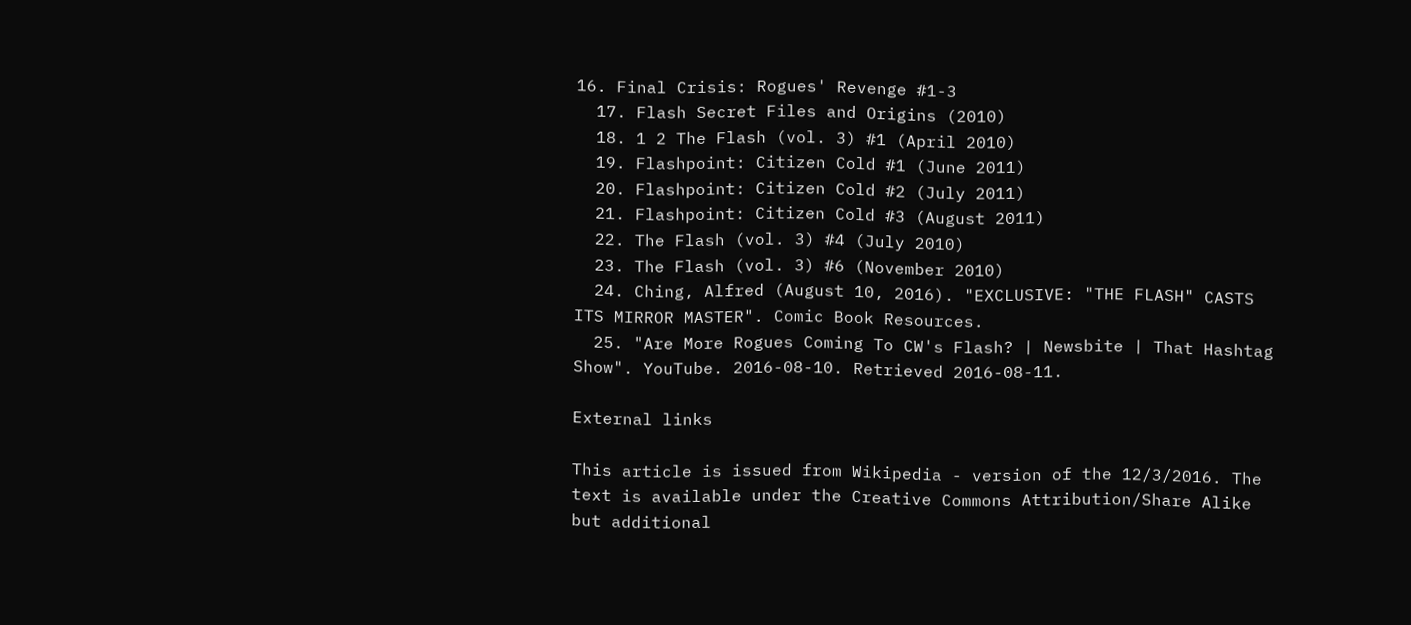16. Final Crisis: Rogues' Revenge #1-3
  17. Flash Secret Files and Origins (2010)
  18. 1 2 The Flash (vol. 3) #1 (April 2010)
  19. Flashpoint: Citizen Cold #1 (June 2011)
  20. Flashpoint: Citizen Cold #2 (July 2011)
  21. Flashpoint: Citizen Cold #3 (August 2011)
  22. The Flash (vol. 3) #4 (July 2010)
  23. The Flash (vol. 3) #6 (November 2010)
  24. Ching, Alfred (August 10, 2016). "EXCLUSIVE: "THE FLASH" CASTS ITS MIRROR MASTER". Comic Book Resources.
  25. "Are More Rogues Coming To CW's Flash? | Newsbite | That Hashtag Show". YouTube. 2016-08-10. Retrieved 2016-08-11.

External links

This article is issued from Wikipedia - version of the 12/3/2016. The text is available under the Creative Commons Attribution/Share Alike but additional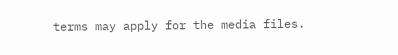terms may apply for the media files.